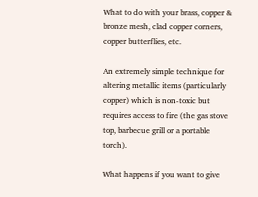What to do with your brass, copper & bronze mesh, clad copper corners, copper butterflies, etc.

An extremely simple technique for altering metallic items (particularly copper) which is non-toxic but requires access to fire (the gas stove top, barbecue grill or a portable torch).

What happens if you want to give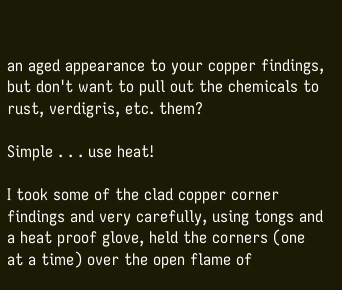an aged appearance to your copper findings, but don't want to pull out the chemicals to rust, verdigris, etc. them?

Simple . . . use heat!

I took some of the clad copper corner findings and very carefully, using tongs and a heat proof glove, held the corners (one at a time) over the open flame of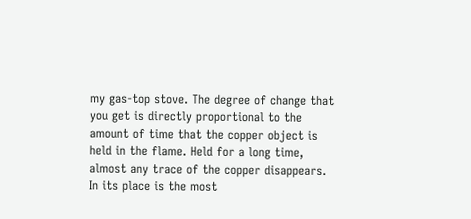my gas-top stove. The degree of change that you get is directly proportional to the amount of time that the copper object is held in the flame. Held for a long time, almost any trace of the copper disappears. In its place is the most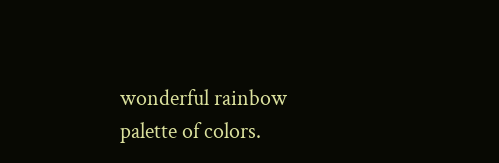wonderful rainbow palette of colors.